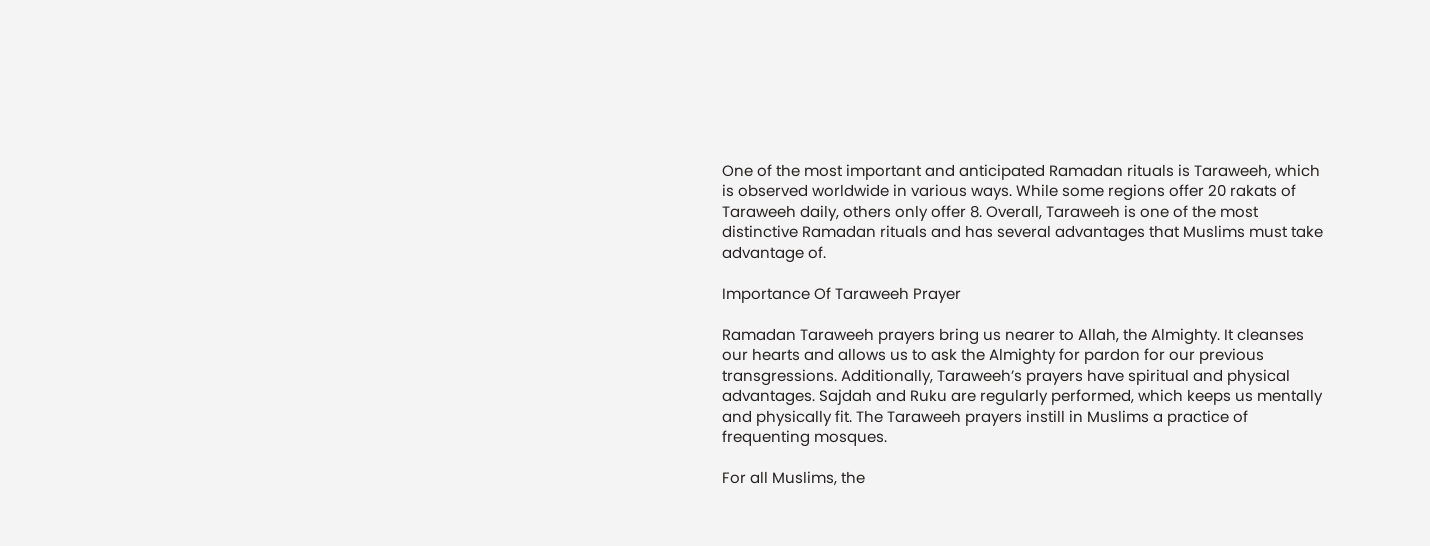One of the most important and anticipated Ramadan rituals is Taraweeh, which is observed worldwide in various ways. While some regions offer 20 rakats of Taraweeh daily, others only offer 8. Overall, Taraweeh is one of the most distinctive Ramadan rituals and has several advantages that Muslims must take advantage of.

Importance Of Taraweeh Prayer

Ramadan Taraweeh prayers bring us nearer to Allah, the Almighty. It cleanses our hearts and allows us to ask the Almighty for pardon for our previous transgressions. Additionally, Taraweeh’s prayers have spiritual and physical advantages. Sajdah and Ruku are regularly performed, which keeps us mentally and physically fit. The Taraweeh prayers instill in Muslims a practice of frequenting mosques.

For all Muslims, the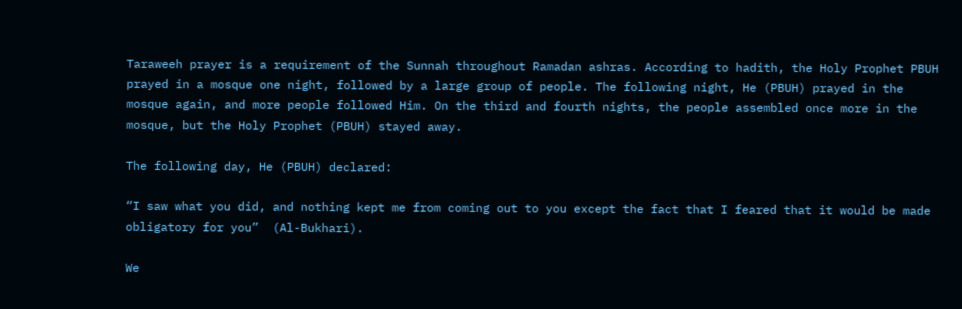Taraweeh prayer is a requirement of the Sunnah throughout Ramadan ashras. According to hadith, the Holy Prophet PBUH prayed in a mosque one night, followed by a large group of people. The following night, He (PBUH) prayed in the mosque again, and more people followed Him. On the third and fourth nights, the people assembled once more in the mosque, but the Holy Prophet (PBUH) stayed away.

The following day, He (PBUH) declared:

“I saw what you did, and nothing kept me from coming out to you except the fact that I feared that it would be made obligatory for you”  (Al-Bukhari).

We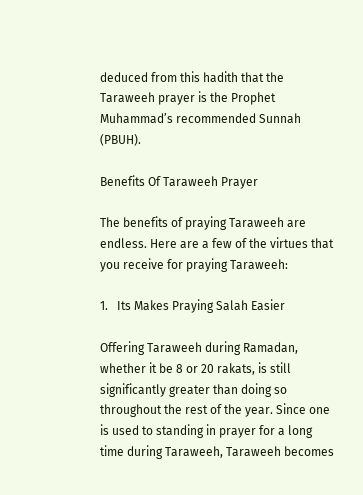deduced from this hadith that the Taraweeh prayer is the Prophet Muhammad’s recommended Sunnah (PBUH).

Benefits Of Taraweeh Prayer

The benefits of praying Taraweeh are endless. Here are a few of the virtues that you receive for praying Taraweeh:

1.   Its Makes Praying Salah Easier

Offering Taraweeh during Ramadan, whether it be 8 or 20 rakats, is still significantly greater than doing so throughout the rest of the year. Since one is used to standing in prayer for a long time during Taraweeh, Taraweeh becomes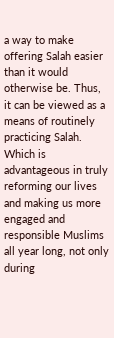a way to make offering Salah easier than it would otherwise be. Thus, it can be viewed as a means of routinely practicing Salah. Which is advantageous in truly reforming our lives and making us more engaged and responsible Muslims all year long, not only during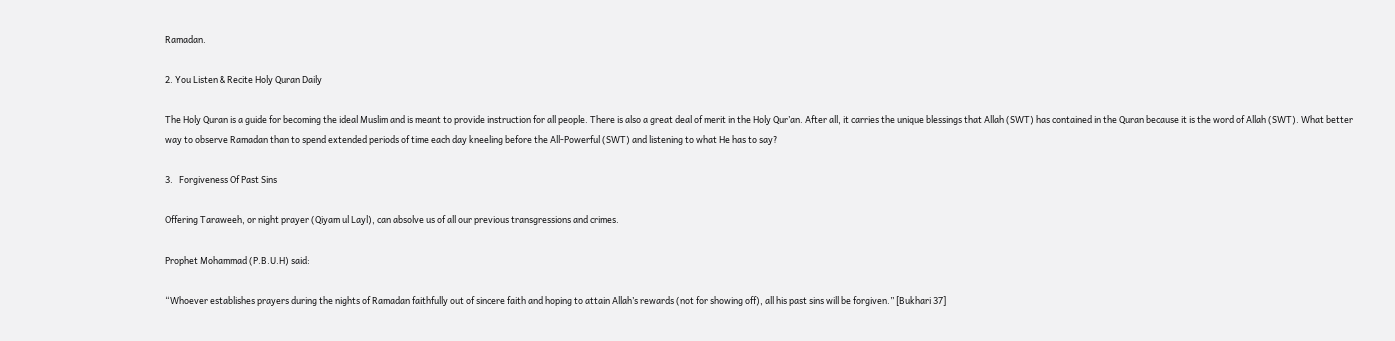Ramadan.

2. You Listen & Recite Holy Quran Daily

The Holy Quran is a guide for becoming the ideal Muslim and is meant to provide instruction for all people. There is also a great deal of merit in the Holy Qur’an. After all, it carries the unique blessings that Allah (SWT) has contained in the Quran because it is the word of Allah (SWT). What better way to observe Ramadan than to spend extended periods of time each day kneeling before the All-Powerful (SWT) and listening to what He has to say?

3.   Forgiveness Of Past Sins

Offering Taraweeh, or night prayer (Qiyam ul Layl), can absolve us of all our previous transgressions and crimes.

Prophet Mohammad (P.B.U.H) said:

“Whoever establishes prayers during the nights of Ramadan faithfully out of sincere faith and hoping to attain Allah’s rewards (not for showing off), all his past sins will be forgiven.” [Bukhari 37]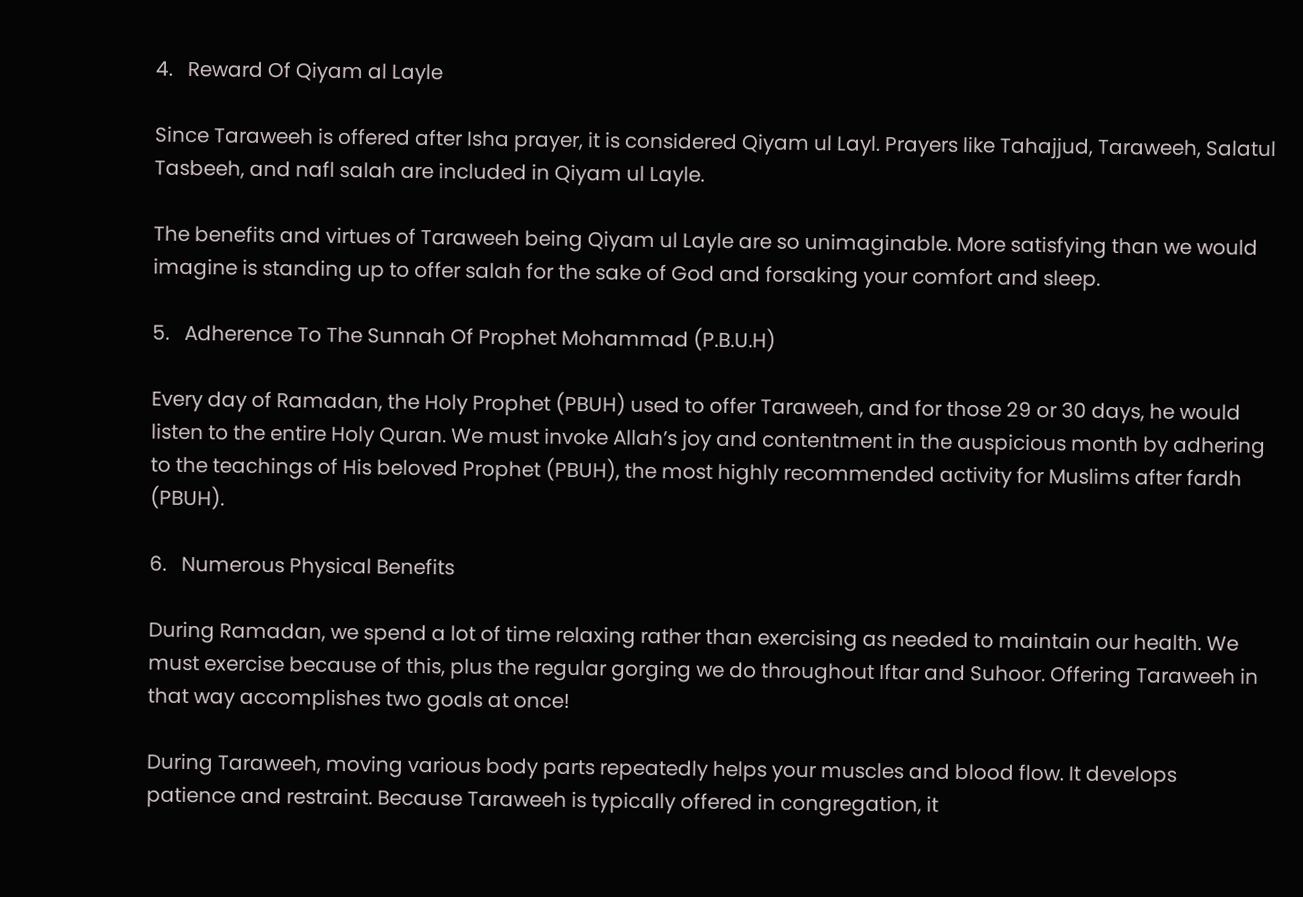4.   Reward Of Qiyam al Layle

Since Taraweeh is offered after Isha prayer, it is considered Qiyam ul Layl. Prayers like Tahajjud, Taraweeh, Salatul Tasbeeh, and nafl salah are included in Qiyam ul Layle.

The benefits and virtues of Taraweeh being Qiyam ul Layle are so unimaginable. More satisfying than we would imagine is standing up to offer salah for the sake of God and forsaking your comfort and sleep.

5.   Adherence To The Sunnah Of Prophet Mohammad (P.B.U.H)

Every day of Ramadan, the Holy Prophet (PBUH) used to offer Taraweeh, and for those 29 or 30 days, he would listen to the entire Holy Quran. We must invoke Allah’s joy and contentment in the auspicious month by adhering to the teachings of His beloved Prophet (PBUH), the most highly recommended activity for Muslims after fardh (PBUH).

6.   Numerous Physical Benefits

During Ramadan, we spend a lot of time relaxing rather than exercising as needed to maintain our health. We must exercise because of this, plus the regular gorging we do throughout Iftar and Suhoor. Offering Taraweeh in that way accomplishes two goals at once!

During Taraweeh, moving various body parts repeatedly helps your muscles and blood flow. It develops patience and restraint. Because Taraweeh is typically offered in congregation, it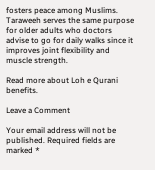fosters peace among Muslims. Taraweeh serves the same purpose for older adults who doctors advise to go for daily walks since it improves joint flexibility and muscle strength.

Read more about Loh e Qurani benefits.

Leave a Comment

Your email address will not be published. Required fields are marked *